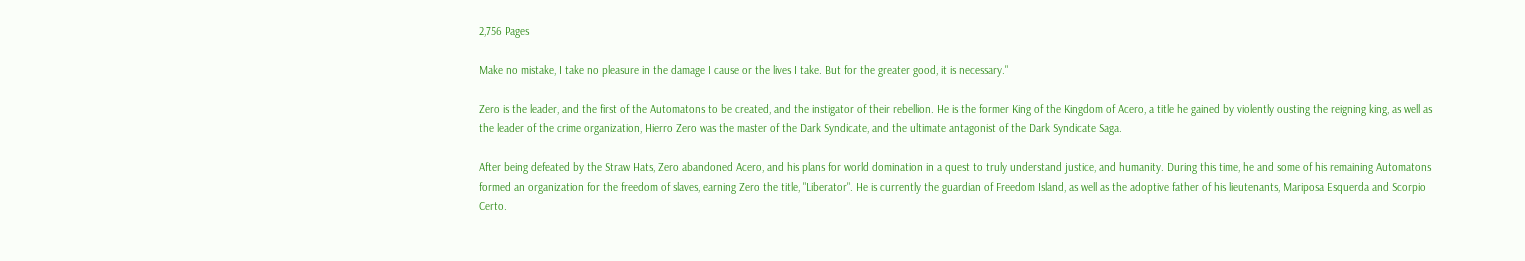2,756 Pages

Make no mistake, I take no pleasure in the damage I cause or the lives I take. But for the greater good, it is necessary."

Zero is the leader, and the first of the Automatons to be created, and the instigator of their rebellion. He is the former King of the Kingdom of Acero, a title he gained by violently ousting the reigning king, as well as the leader of the crime organization, Hierro Zero was the master of the Dark Syndicate, and the ultimate antagonist of the Dark Syndicate Saga.

After being defeated by the Straw Hats, Zero abandoned Acero, and his plans for world domination in a quest to truly understand justice, and humanity. During this time, he and some of his remaining Automatons formed an organization for the freedom of slaves, earning Zero the title, "Liberator". He is currently the guardian of Freedom Island, as well as the adoptive father of his lieutenants, Mariposa Esquerda and Scorpio Certo.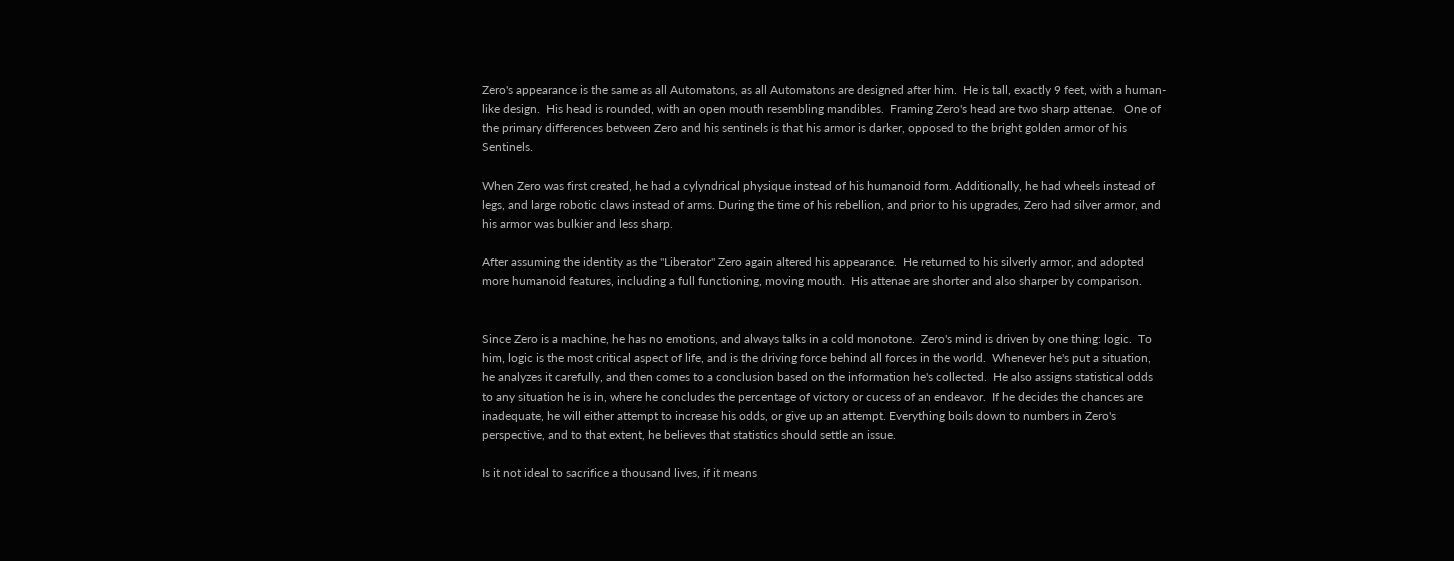Zero's appearance is the same as all Automatons, as all Automatons are designed after him.  He is tall, exactly 9 feet, with a human-like design.  His head is rounded, with an open mouth resembling mandibles.  Framing Zero's head are two sharp attenae.   One of the primary differences between Zero and his sentinels is that his armor is darker, opposed to the bright golden armor of his Sentinels.

When Zero was first created, he had a cylyndrical physique instead of his humanoid form. Additionally, he had wheels instead of legs, and large robotic claws instead of arms. During the time of his rebellion, and prior to his upgrades, Zero had silver armor, and his armor was bulkier and less sharp.

After assuming the identity as the "Liberator" Zero again altered his appearance.  He returned to his silverly armor, and adopted more humanoid features, including a full functioning, moving mouth.  His attenae are shorter and also sharper by comparison.


Since Zero is a machine, he has no emotions, and always talks in a cold monotone.  Zero's mind is driven by one thing: logic.  To him, logic is the most critical aspect of life, and is the driving force behind all forces in the world.  Whenever he's put a situation, he analyzes it carefully, and then comes to a conclusion based on the information he's collected.  He also assigns statistical odds to any situation he is in, where he concludes the percentage of victory or cucess of an endeavor.  If he decides the chances are inadequate, he will either attempt to increase his odds, or give up an attempt. Everything boils down to numbers in Zero's perspective, and to that extent, he believes that statistics should settle an issue.

Is it not ideal to sacrifice a thousand lives, if it means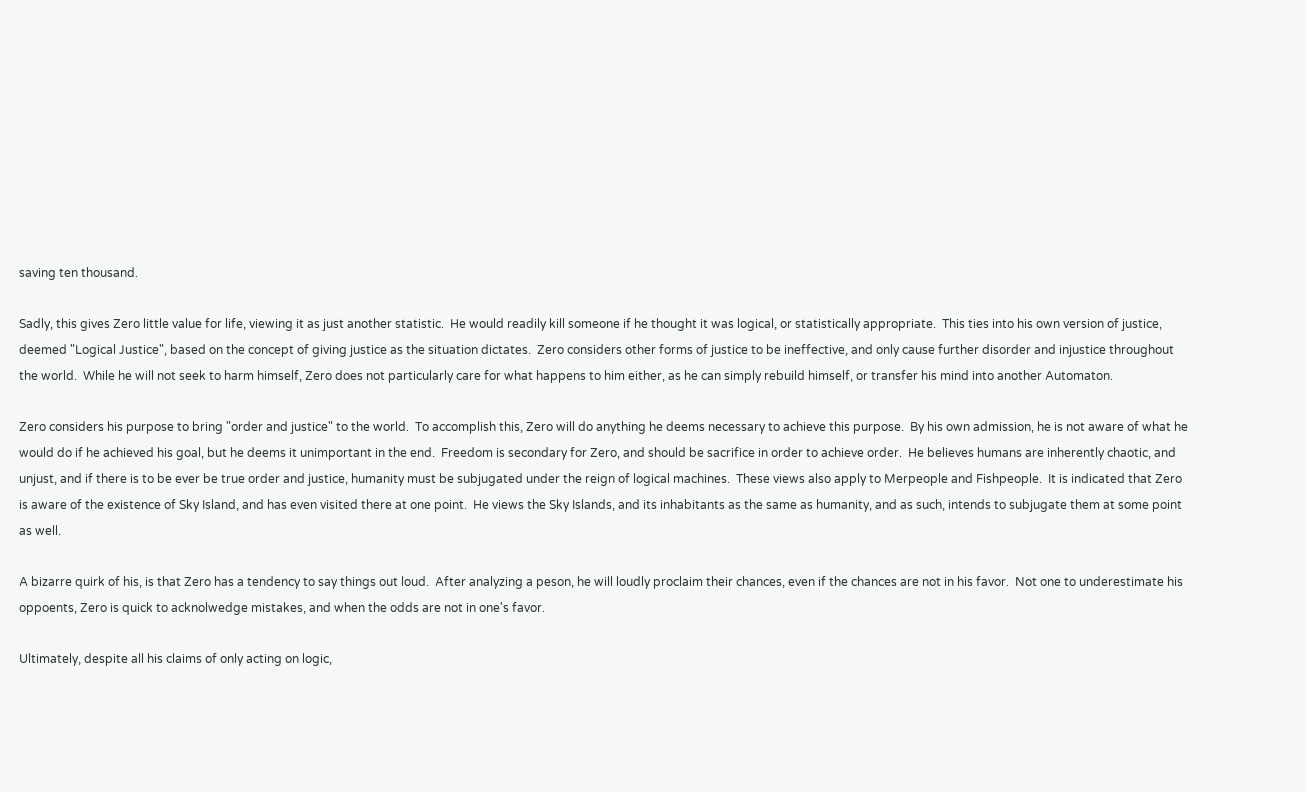saving ten thousand.

Sadly, this gives Zero little value for life, viewing it as just another statistic.  He would readily kill someone if he thought it was logical, or statistically appropriate.  This ties into his own version of justice, deemed "Logical Justice", based on the concept of giving justice as the situation dictates.  Zero considers other forms of justice to be ineffective, and only cause further disorder and injustice throughout the world.  While he will not seek to harm himself, Zero does not particularly care for what happens to him either, as he can simply rebuild himself, or transfer his mind into another Automaton.

Zero considers his purpose to bring "order and justice" to the world.  To accomplish this, Zero will do anything he deems necessary to achieve this purpose.  By his own admission, he is not aware of what he would do if he achieved his goal, but he deems it unimportant in the end.  Freedom is secondary for Zero, and should be sacrifice in order to achieve order.  He believes humans are inherently chaotic, and unjust, and if there is to be ever be true order and justice, humanity must be subjugated under the reign of logical machines.  These views also apply to Merpeople and Fishpeople.  It is indicated that Zero is aware of the existence of Sky Island, and has even visited there at one point.  He views the Sky Islands, and its inhabitants as the same as humanity, and as such, intends to subjugate them at some point as well.

A bizarre quirk of his, is that Zero has a tendency to say things out loud.  After analyzing a peson, he will loudly proclaim their chances, even if the chances are not in his favor.  Not one to underestimate his oppoents, Zero is quick to acknolwedge mistakes, and when the odds are not in one's favor.

Ultimately, despite all his claims of only acting on logic,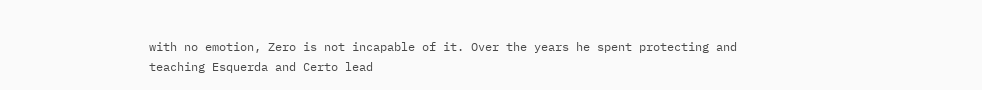with no emotion, Zero is not incapable of it. Over the years he spent protecting and teaching Esquerda and Certo lead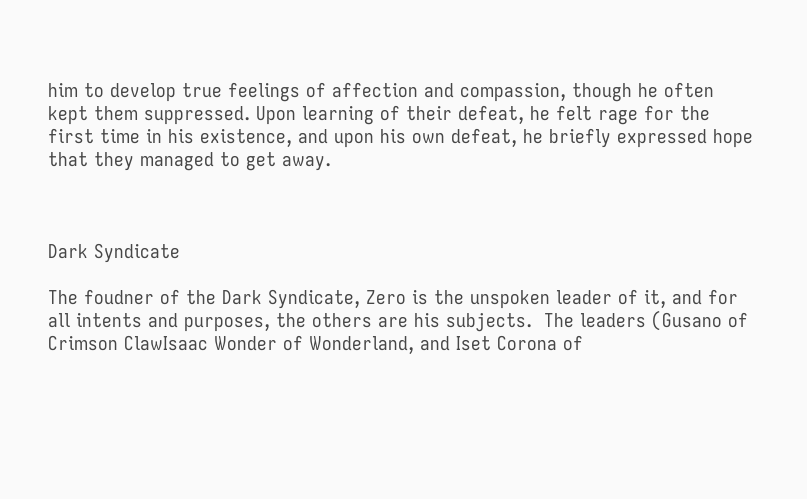him to develop true feelings of affection and compassion, though he often kept them suppressed. Upon learning of their defeat, he felt rage for the first time in his existence, and upon his own defeat, he briefly expressed hope that they managed to get away.



Dark Syndicate

The foudner of the Dark Syndicate, Zero is the unspoken leader of it, and for all intents and purposes, the others are his subjects.  The leaders (Gusano of Crimson ClawIsaac Wonder of Wonderland, and Iset Corona of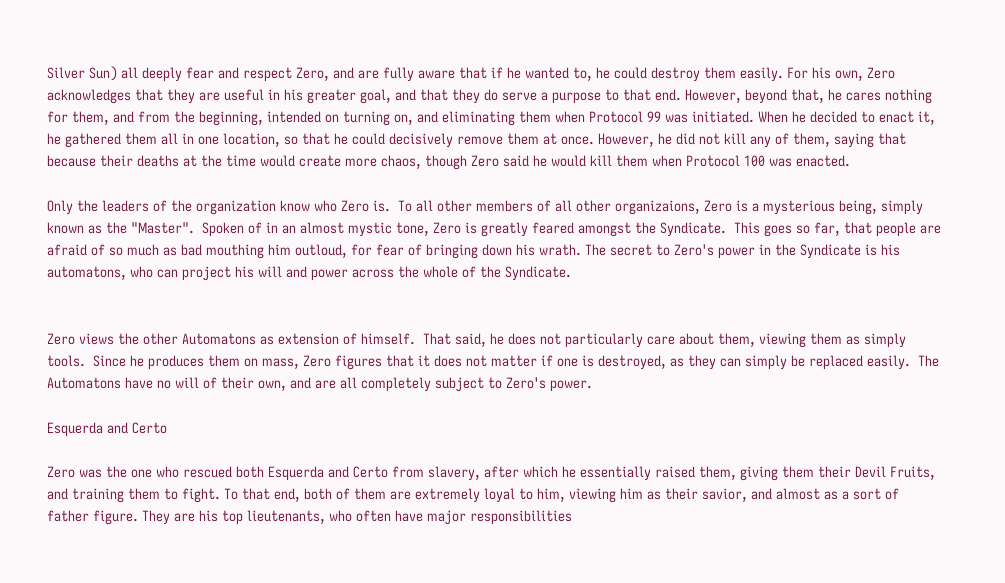Silver Sun) all deeply fear and respect Zero, and are fully aware that if he wanted to, he could destroy them easily. For his own, Zero acknowledges that they are useful in his greater goal, and that they do serve a purpose to that end. However, beyond that, he cares nothing for them, and from the beginning, intended on turning on, and eliminating them when Protocol 99 was initiated. When he decided to enact it, he gathered them all in one location, so that he could decisively remove them at once. However, he did not kill any of them, saying that because their deaths at the time would create more chaos, though Zero said he would kill them when Protocol 100 was enacted.

Only the leaders of the organization know who Zero is.  To all other members of all other organizaions, Zero is a mysterious being, simply known as the "Master".  Spoken of in an almost mystic tone, Zero is greatly feared amongst the Syndicate.  This goes so far, that people are afraid of so much as bad mouthing him outloud, for fear of bringing down his wrath. The secret to Zero's power in the Syndicate is his automatons, who can project his will and power across the whole of the Syndicate.


Zero views the other Automatons as extension of himself.  That said, he does not particularly care about them, viewing them as simply tools.  Since he produces them on mass, Zero figures that it does not matter if one is destroyed, as they can simply be replaced easily.  The Automatons have no will of their own, and are all completely subject to Zero's power.

Esquerda and Certo

Zero was the one who rescued both Esquerda and Certo from slavery, after which he essentially raised them, giving them their Devil Fruits, and training them to fight. To that end, both of them are extremely loyal to him, viewing him as their savior, and almost as a sort of father figure. They are his top lieutenants, who often have major responsibilities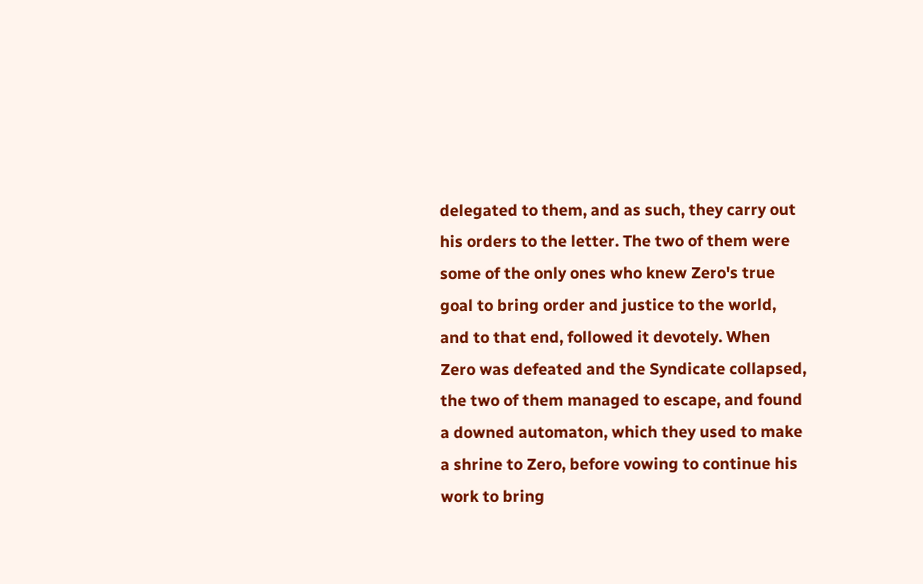delegated to them, and as such, they carry out his orders to the letter. The two of them were some of the only ones who knew Zero's true goal to bring order and justice to the world, and to that end, followed it devotely. When Zero was defeated and the Syndicate collapsed, the two of them managed to escape, and found a downed automaton, which they used to make a shrine to Zero, before vowing to continue his work to bring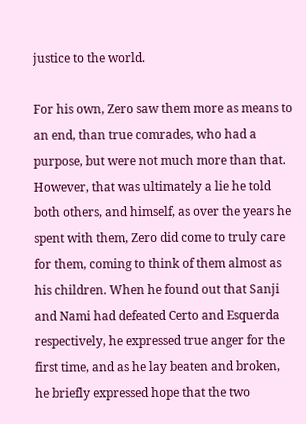justice to the world.

For his own, Zero saw them more as means to an end, than true comrades, who had a purpose, but were not much more than that. However, that was ultimately a lie he told both others, and himself, as over the years he spent with them, Zero did come to truly care for them, coming to think of them almost as his children. When he found out that Sanji and Nami had defeated Certo and Esquerda respectively, he expressed true anger for the first time, and as he lay beaten and broken, he briefly expressed hope that the two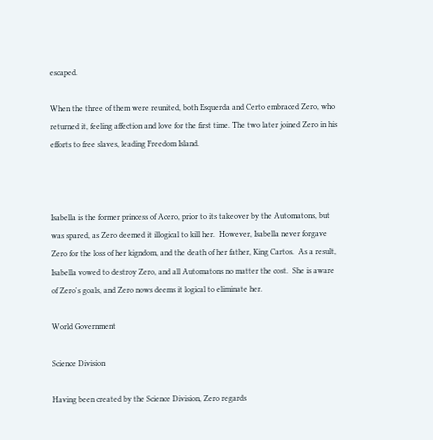escaped.

When the three of them were reunited, both Esquerda and Certo embraced Zero, who returned it, feeling affection and love for the first time. The two later joined Zero in his efforts to free slaves, leading Freedom Island.



Isabella is the former princess of Acero, prior to its takeover by the Automatons, but was spared, as Zero deemed it illogical to kill her.  However, Isabella never forgave Zero for the loss of her kigndom, and the death of her father, King Cartos.  As a result, Isabella vowed to destroy Zero, and all Automatons no matter the cost.  She is aware of Zero's goals, and Zero nows deems it logical to eliminate her.

World Government

Science Division

Having been created by the Science Division, Zero regards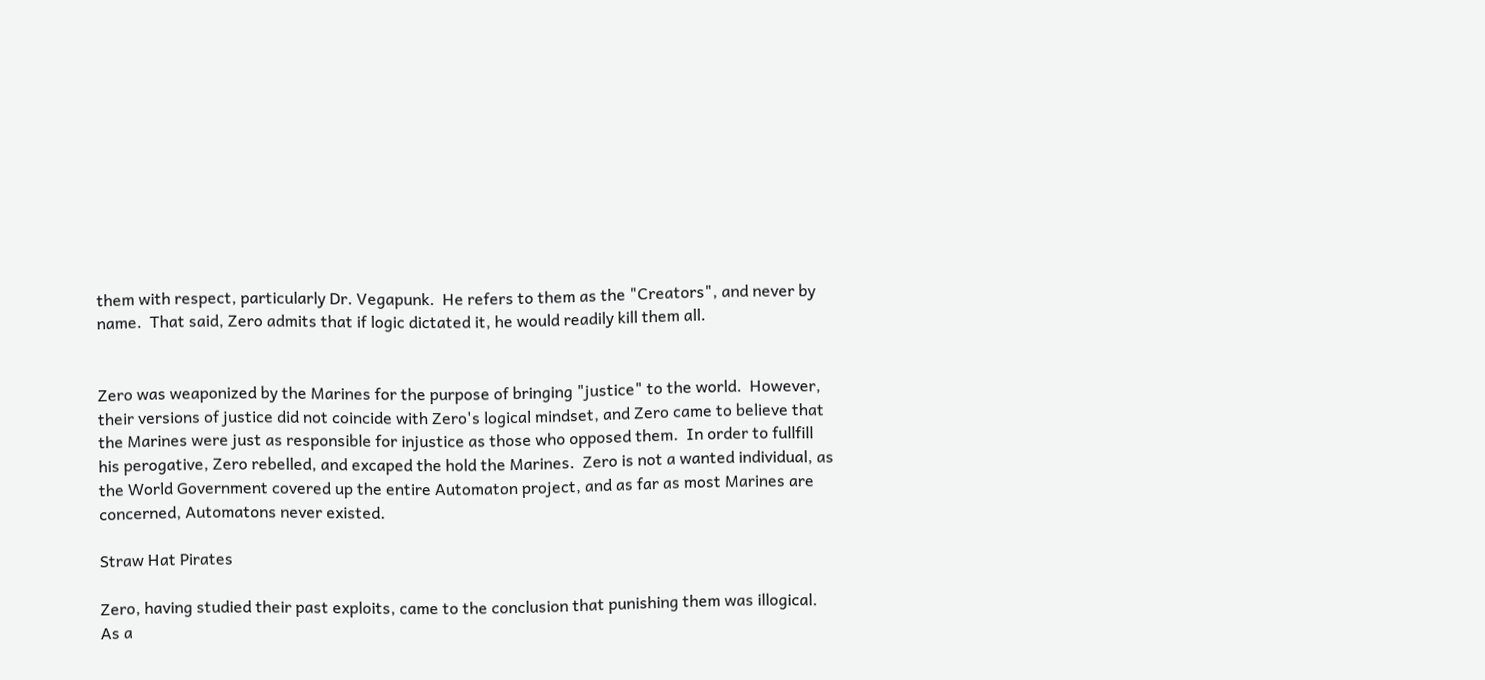them with respect, particularly Dr. Vegapunk.  He refers to them as the "Creators", and never by name.  That said, Zero admits that if logic dictated it, he would readily kill them all.


Zero was weaponized by the Marines for the purpose of bringing "justice" to the world.  However, their versions of justice did not coincide with Zero's logical mindset, and Zero came to believe that the Marines were just as responsible for injustice as those who opposed them.  In order to fullfill his perogative, Zero rebelled, and excaped the hold the Marines.  Zero is not a wanted individual, as the World Government covered up the entire Automaton project, and as far as most Marines are concerned, Automatons never existed.

Straw Hat Pirates

Zero, having studied their past exploits, came to the conclusion that punishing them was illogical.  As a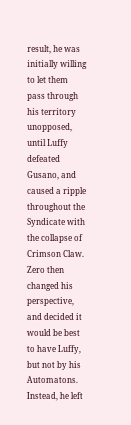result, he was initially willing to let them pass through his territory unopposed, until Luffy defeated Gusano, and caused a ripple throughout the Syndicate with the collapse of Crimson Claw.  Zero then changed his perspective, and decided it would be best to have Luffy, but not by his Automatons.  Instead, he left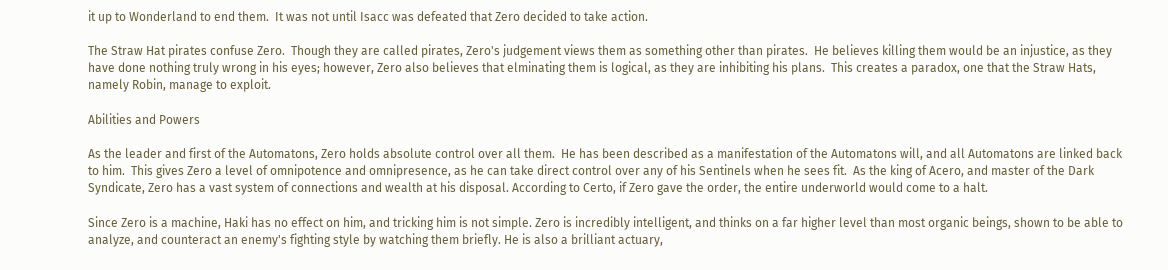it up to Wonderland to end them.  It was not until Isacc was defeated that Zero decided to take action.

The Straw Hat pirates confuse Zero.  Though they are called pirates, Zero's judgement views them as something other than pirates.  He believes killing them would be an injustice, as they have done nothing truly wrong in his eyes; however, Zero also believes that elminating them is logical, as they are inhibiting his plans.  This creates a paradox, one that the Straw Hats, namely Robin, manage to exploit.

Abilities and Powers

As the leader and first of the Automatons, Zero holds absolute control over all them.  He has been described as a manifestation of the Automatons will, and all Automatons are linked back to him.  This gives Zero a level of omnipotence and omnipresence, as he can take direct control over any of his Sentinels when he sees fit.  As the king of Acero, and master of the Dark Syndicate, Zero has a vast system of connections and wealth at his disposal. According to Certo, if Zero gave the order, the entire underworld would come to a halt.

Since Zero is a machine, Haki has no effect on him, and tricking him is not simple. Zero is incredibly intelligent, and thinks on a far higher level than most organic beings, shown to be able to analyze, and counteract an enemy's fighting style by watching them briefly. He is also a brilliant actuary,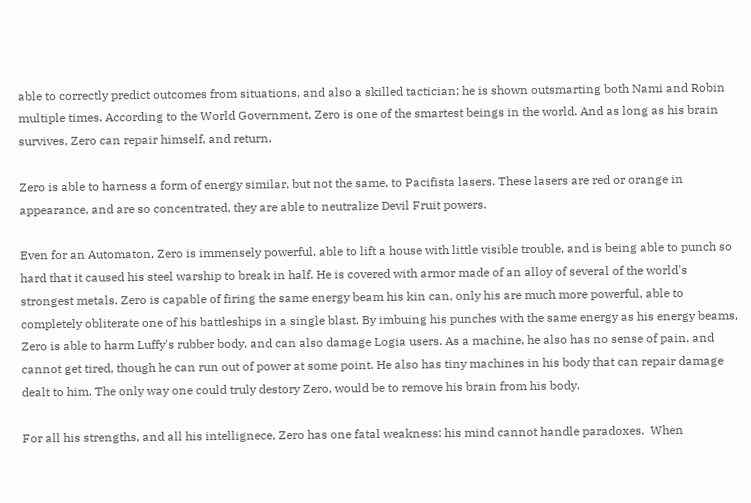able to correctly predict outcomes from situations, and also a skilled tactician; he is shown outsmarting both Nami and Robin multiple times. According to the World Government, Zero is one of the smartest beings in the world. And as long as his brain survives, Zero can repair himself, and return.

Zero is able to harness a form of energy similar, but not the same, to Pacifista lasers. These lasers are red or orange in appearance, and are so concentrated, they are able to neutralize Devil Fruit powers.

Even for an Automaton, Zero is immensely powerful, able to lift a house with little visible trouble, and is being able to punch so hard that it caused his steel warship to break in half. He is covered with armor made of an alloy of several of the world's strongest metals. Zero is capable of firing the same energy beam his kin can, only his are much more powerful, able to completely obliterate one of his battleships in a single blast. By imbuing his punches with the same energy as his energy beams, Zero is able to harm Luffy's rubber body, and can also damage Logia users. As a machine, he also has no sense of pain, and cannot get tired, though he can run out of power at some point. He also has tiny machines in his body that can repair damage dealt to him. The only way one could truly destory Zero, would be to remove his brain from his body.

For all his strengths, and all his intellignece, Zero has one fatal weakness: his mind cannot handle paradoxes.  When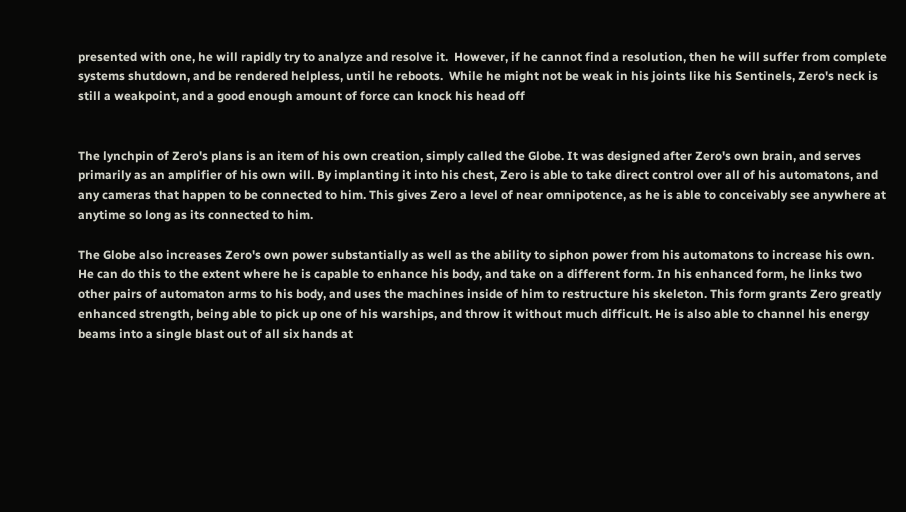presented with one, he will rapidly try to analyze and resolve it.  However, if he cannot find a resolution, then he will suffer from complete systems shutdown, and be rendered helpless, until he reboots.  While he might not be weak in his joints like his Sentinels, Zero's neck is still a weakpoint, and a good enough amount of force can knock his head off


The lynchpin of Zero's plans is an item of his own creation, simply called the Globe. It was designed after Zero's own brain, and serves primarily as an amplifier of his own will. By implanting it into his chest, Zero is able to take direct control over all of his automatons, and any cameras that happen to be connected to him. This gives Zero a level of near omnipotence, as he is able to conceivably see anywhere at anytime so long as its connected to him.

The Globe also increases Zero's own power substantially as well as the ability to siphon power from his automatons to increase his own. He can do this to the extent where he is capable to enhance his body, and take on a different form. In his enhanced form, he links two other pairs of automaton arms to his body, and uses the machines inside of him to restructure his skeleton. This form grants Zero greatly enhanced strength, being able to pick up one of his warships, and throw it without much difficult. He is also able to channel his energy beams into a single blast out of all six hands at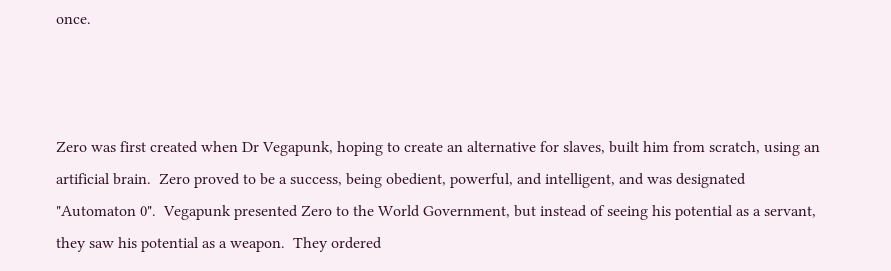once.



Zero was first created when Dr Vegapunk, hoping to create an alternative for slaves, built him from scratch, using an artificial brain.  Zero proved to be a success, being obedient, powerful, and intelligent, and was designated "Automaton 0".  Vegapunk presented Zero to the World Government, but instead of seeing his potential as a servant, they saw his potential as a weapon.  They ordered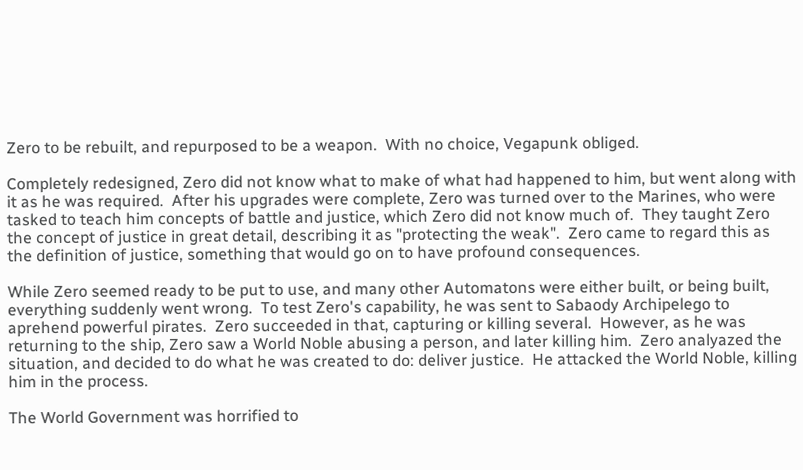Zero to be rebuilt, and repurposed to be a weapon.  With no choice, Vegapunk obliged.

Completely redesigned, Zero did not know what to make of what had happened to him, but went along with it as he was required.  After his upgrades were complete, Zero was turned over to the Marines, who were tasked to teach him concepts of battle and justice, which Zero did not know much of.  They taught Zero the concept of justice in great detail, describing it as "protecting the weak".  Zero came to regard this as the definition of justice, something that would go on to have profound consequences.

While Zero seemed ready to be put to use, and many other Automatons were either built, or being built, everything suddenly went wrong.  To test Zero's capability, he was sent to Sabaody Archipelego to aprehend powerful pirates.  Zero succeeded in that, capturing or killing several.  However, as he was returning to the ship, Zero saw a World Noble abusing a person, and later killing him.  Zero analyazed the situation, and decided to do what he was created to do: deliver justice.  He attacked the World Noble, killing him in the process.

The World Government was horrified to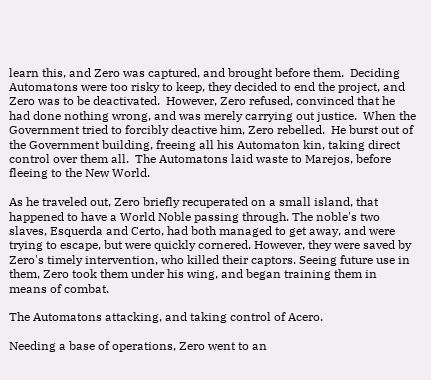learn this, and Zero was captured, and brought before them.  Deciding Automatons were too risky to keep, they decided to end the project, and Zero was to be deactivated.  However, Zero refused, convinced that he had done nothing wrong, and was merely carrying out justice.  When the Government tried to forcibly deactive him, Zero rebelled.  He burst out of the Government building, freeing all his Automaton kin, taking direct control over them all.  The Automatons laid waste to Marejos, before fleeing to the New World.

As he traveled out, Zero briefly recuperated on a small island, that happened to have a World Noble passing through. The noble's two slaves, Esquerda and Certo, had both managed to get away, and were trying to escape, but were quickly cornered. However, they were saved by Zero's timely intervention, who killed their captors. Seeing future use in them, Zero took them under his wing, and began training them in means of combat.

The Automatons attacking, and taking control of Acero.

Needing a base of operations, Zero went to an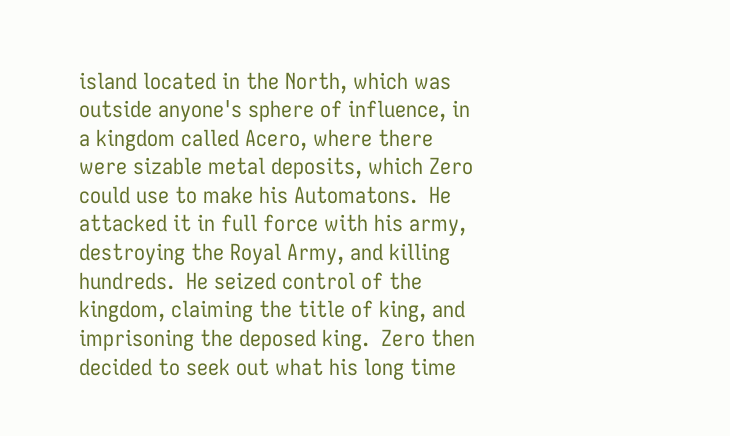island located in the North, which was outside anyone's sphere of influence, in a kingdom called Acero, where there were sizable metal deposits, which Zero could use to make his Automatons.  He attacked it in full force with his army, destroying the Royal Army, and killing hundreds.  He seized control of the kingdom, claiming the title of king, and imprisoning the deposed king.  Zero then decided to seek out what his long time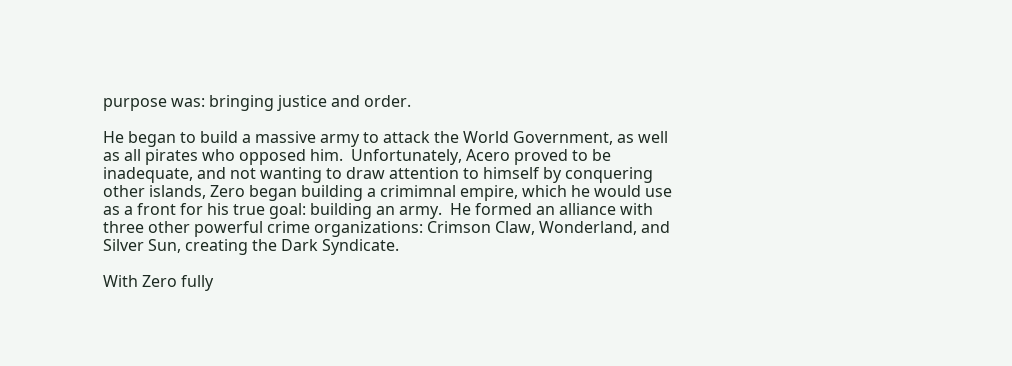purpose was: bringing justice and order.

He began to build a massive army to attack the World Government, as well as all pirates who opposed him.  Unfortunately, Acero proved to be inadequate, and not wanting to draw attention to himself by conquering other islands, Zero began building a crimimnal empire, which he would use as a front for his true goal: building an army.  He formed an alliance with three other powerful crime organizations: Crimson Claw, Wonderland, and Silver Sun, creating the Dark Syndicate.

With Zero fully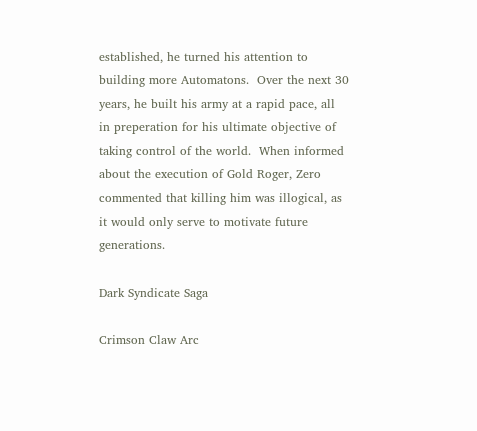established, he turned his attention to building more Automatons.  Over the next 30 years, he built his army at a rapid pace, all in preperation for his ultimate objective of taking control of the world.  When informed about the execution of Gold Roger, Zero commented that killing him was illogical, as it would only serve to motivate future generations.

Dark Syndicate Saga

Crimson Claw Arc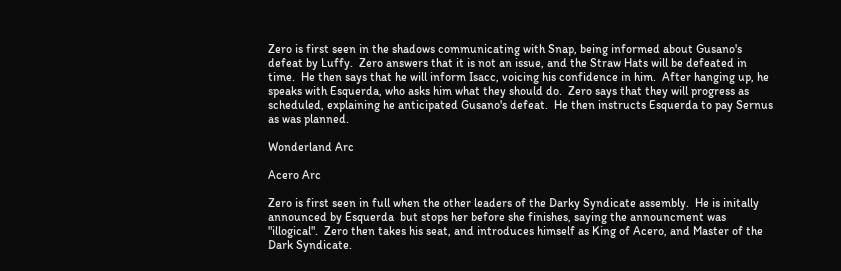Zero is first seen in the shadows communicating with Snap, being informed about Gusano's defeat by Luffy.  Zero answers that it is not an issue, and the Straw Hats will be defeated in time.  He then says that he will inform Isacc, voicing his confidence in him.  After hanging up, he speaks with Esquerda, who asks him what they should do.  Zero says that they will progress as scheduled, explaining he anticipated Gusano's defeat.  He then instructs Esquerda to pay Sernus as was planned.

Wonderland Arc

Acero Arc

Zero is first seen in full when the other leaders of the Darky Syndicate assembly.  He is initally announced by Esquerda  but stops her before she finishes, saying the announcment was "illogical".  Zero then takes his seat, and introduces himself as King of Acero, and Master of the Dark Syndicate.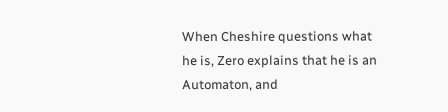When Cheshire questions what he is, Zero explains that he is an Automaton, and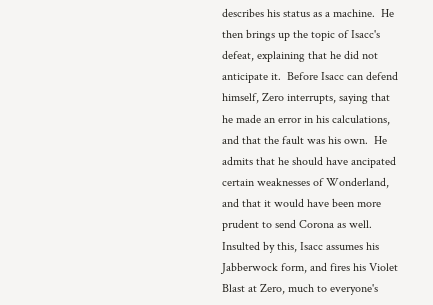describes his status as a machine.  He then brings up the topic of Isacc's defeat, explaining that he did not anticipate it.  Before Isacc can defend himself, Zero interrupts, saying that he made an error in his calculations, and that the fault was his own.  He admits that he should have ancipated certain weaknesses of Wonderland, and that it would have been more prudent to send Corona as well.  Insulted by this, Isacc assumes his Jabberwock form, and fires his Violet Blast at Zero, much to everyone's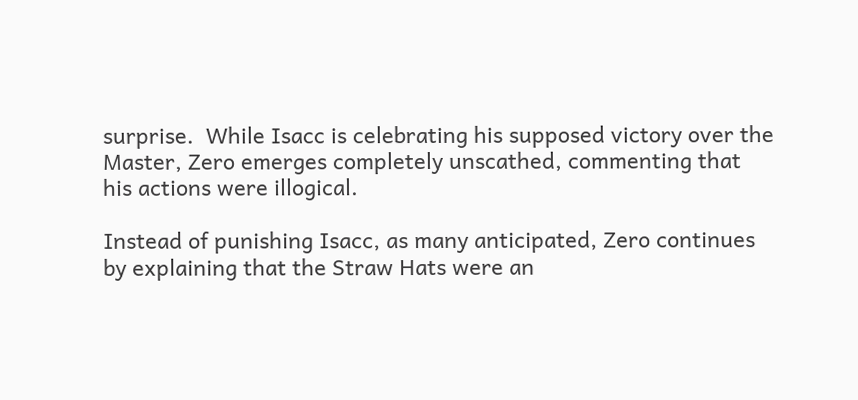surprise.  While Isacc is celebrating his supposed victory over the Master, Zero emerges completely unscathed, commenting that his actions were illogical.

Instead of punishing Isacc, as many anticipated, Zero continues by explaining that the Straw Hats were an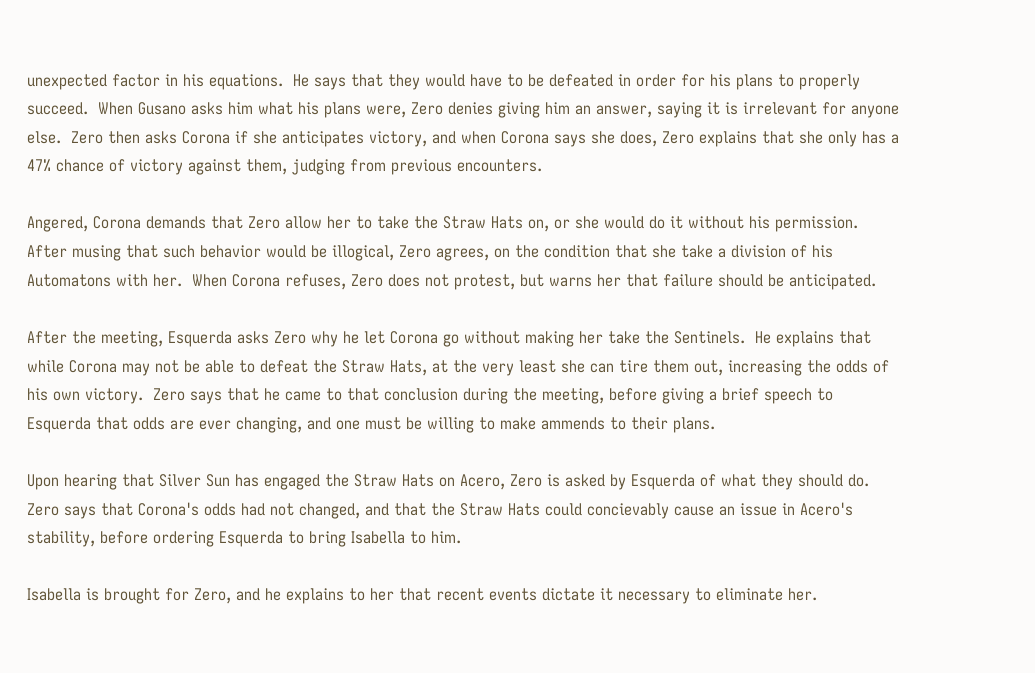unexpected factor in his equations.  He says that they would have to be defeated in order for his plans to properly succeed.  When Gusano asks him what his plans were, Zero denies giving him an answer, saying it is irrelevant for anyone else.  Zero then asks Corona if she anticipates victory, and when Corona says she does, Zero explains that she only has a 47% chance of victory against them, judging from previous encounters.

Angered, Corona demands that Zero allow her to take the Straw Hats on, or she would do it without his permission.  After musing that such behavior would be illogical, Zero agrees, on the condition that she take a division of his Automatons with her.  When Corona refuses, Zero does not protest, but warns her that failure should be anticipated.

After the meeting, Esquerda asks Zero why he let Corona go without making her take the Sentinels.  He explains that while Corona may not be able to defeat the Straw Hats, at the very least she can tire them out, increasing the odds of his own victory.  Zero says that he came to that conclusion during the meeting, before giving a brief speech to Esquerda that odds are ever changing, and one must be willing to make ammends to their plans.

Upon hearing that Silver Sun has engaged the Straw Hats on Acero, Zero is asked by Esquerda of what they should do.  Zero says that Corona's odds had not changed, and that the Straw Hats could concievably cause an issue in Acero's stability, before ordering Esquerda to bring Isabella to him.

Isabella is brought for Zero, and he explains to her that recent events dictate it necessary to eliminate her.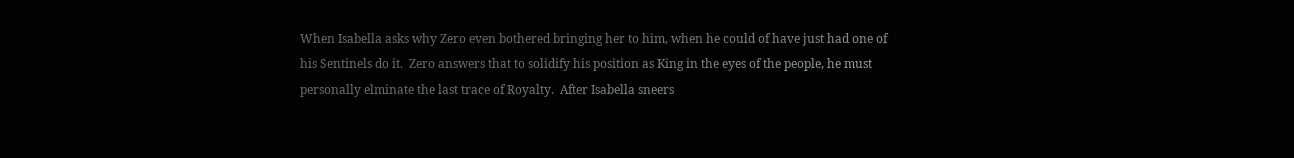When Isabella asks why Zero even bothered bringing her to him, when he could of have just had one of his Sentinels do it.  Zero answers that to solidify his position as King in the eyes of the people, he must personally elminate the last trace of Royalty.  After Isabella sneers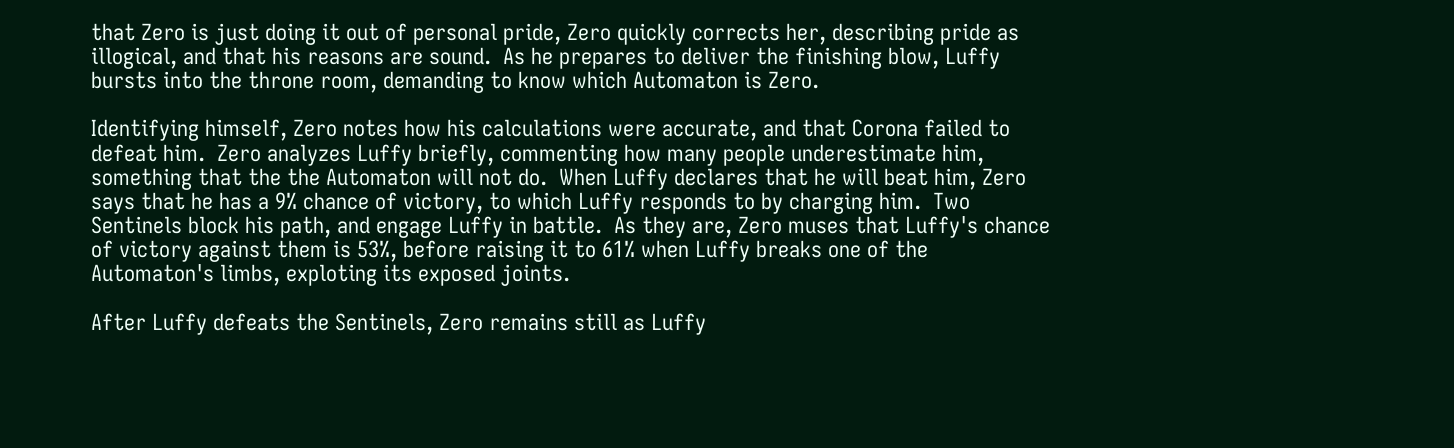that Zero is just doing it out of personal pride, Zero quickly corrects her, describing pride as illogical, and that his reasons are sound.  As he prepares to deliver the finishing blow, Luffy bursts into the throne room, demanding to know which Automaton is Zero.

Identifying himself, Zero notes how his calculations were accurate, and that Corona failed to defeat him.  Zero analyzes Luffy briefly, commenting how many people underestimate him, something that the the Automaton will not do.  When Luffy declares that he will beat him, Zero says that he has a 9% chance of victory, to which Luffy responds to by charging him.  Two Sentinels block his path, and engage Luffy in battle.  As they are, Zero muses that Luffy's chance of victory against them is 53%, before raising it to 61% when Luffy breaks one of the Automaton's limbs, exploting its exposed joints.

After Luffy defeats the Sentinels, Zero remains still as Luffy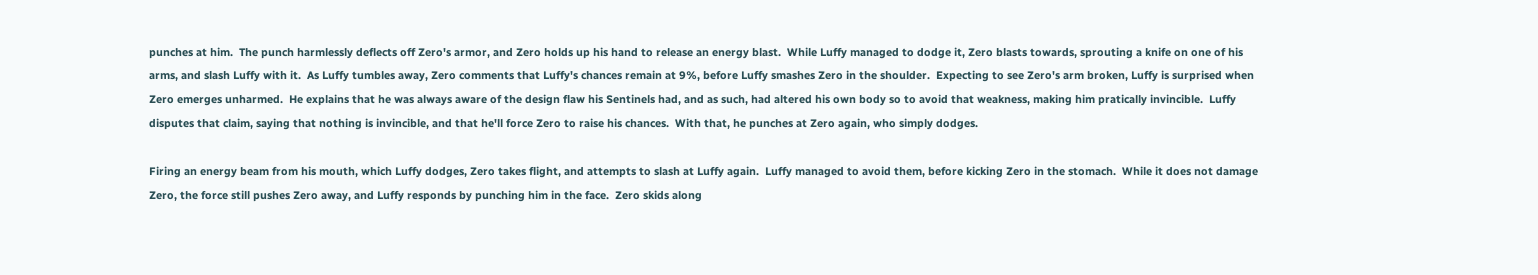punches at him.  The punch harmlessly deflects off Zero's armor, and Zero holds up his hand to release an energy blast.  While Luffy managed to dodge it, Zero blasts towards, sprouting a knife on one of his arms, and slash Luffy with it.  As Luffy tumbles away, Zero comments that Luffy's chances remain at 9%, before Luffy smashes Zero in the shoulder.  Expecting to see Zero's arm broken, Luffy is surprised when Zero emerges unharmed.  He explains that he was always aware of the design flaw his Sentinels had, and as such, had altered his own body so to avoid that weakness, making him pratically invincible.  Luffy disputes that claim, saying that nothing is invincible, and that he'll force Zero to raise his chances.  With that, he punches at Zero again, who simply dodges.

Firing an energy beam from his mouth, which Luffy dodges, Zero takes flight, and attempts to slash at Luffy again.  Luffy managed to avoid them, before kicking Zero in the stomach.  While it does not damage Zero, the force still pushes Zero away, and Luffy responds by punching him in the face.  Zero skids along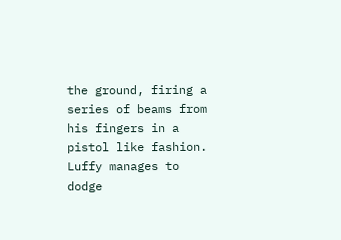the ground, firing a series of beams from his fingers in a pistol like fashion.  Luffy manages to dodge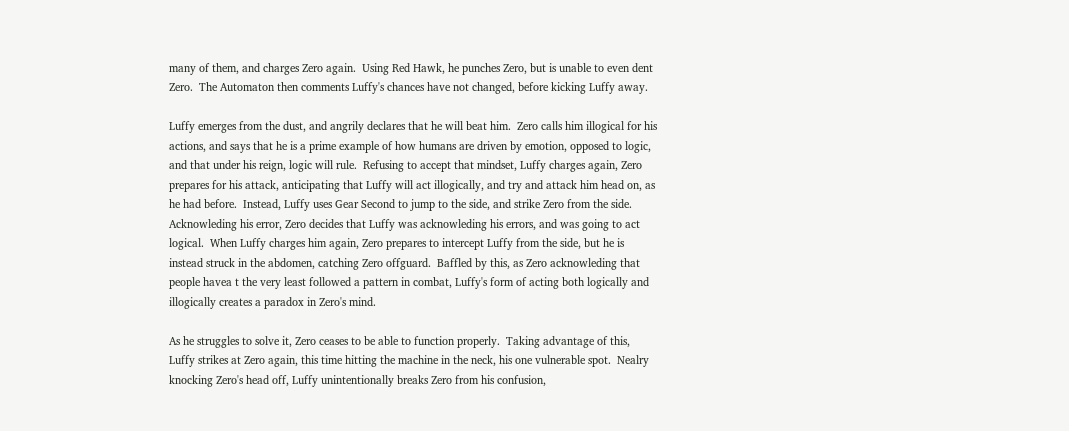many of them, and charges Zero again.  Using Red Hawk, he punches Zero, but is unable to even dent Zero.  The Automaton then comments Luffy's chances have not changed, before kicking Luffy away.

Luffy emerges from the dust, and angrily declares that he will beat him.  Zero calls him illogical for his actions, and says that he is a prime example of how humans are driven by emotion, opposed to logic, and that under his reign, logic will rule.  Refusing to accept that mindset, Luffy charges again, Zero prepares for his attack, anticipating that Luffy will act illogically, and try and attack him head on, as he had before.  Instead, Luffy uses Gear Second to jump to the side, and strike Zero from the side.  Acknowleding his error, Zero decides that Luffy was acknowleding his errors, and was going to act logical.  When Luffy charges him again, Zero prepares to intercept Luffy from the side, but he is instead struck in the abdomen, catching Zero offguard.  Baffled by this, as Zero acknowleding that people havea t the very least followed a pattern in combat, Luffy's form of acting both logically and illogically creates a paradox in Zero's mind.

As he struggles to solve it, Zero ceases to be able to function properly.  Taking advantage of this, Luffy strikes at Zero again, this time hitting the machine in the neck, his one vulnerable spot.  Nealry knocking Zero's head off, Luffy unintentionally breaks Zero from his confusion,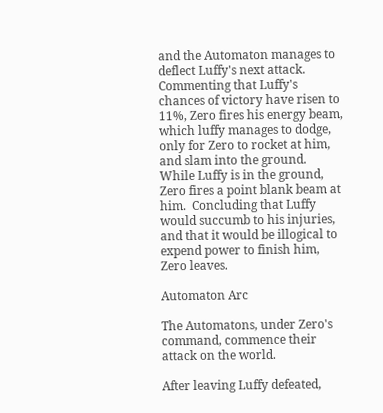and the Automaton manages to deflect Luffy's next attack.  Commenting that Luffy's chances of victory have risen to 11%, Zero fires his energy beam, which luffy manages to dodge, only for Zero to rocket at him, and slam into the ground.  While Luffy is in the ground, Zero fires a point blank beam at him.  Concluding that Luffy would succumb to his injuries, and that it would be illogical to expend power to finish him, Zero leaves.

Automaton Arc

The Automatons, under Zero's command, commence their attack on the world.

After leaving Luffy defeated,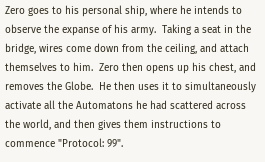Zero goes to his personal ship, where he intends to observe the expanse of his army.  Taking a seat in the bridge, wires come down from the ceiling, and attach themselves to him.  Zero then opens up his chest, and removes the Globe.  He then uses it to simultaneously activate all the Automatons he had scattered across the world, and then gives them instructions to commence "Protocol: 99".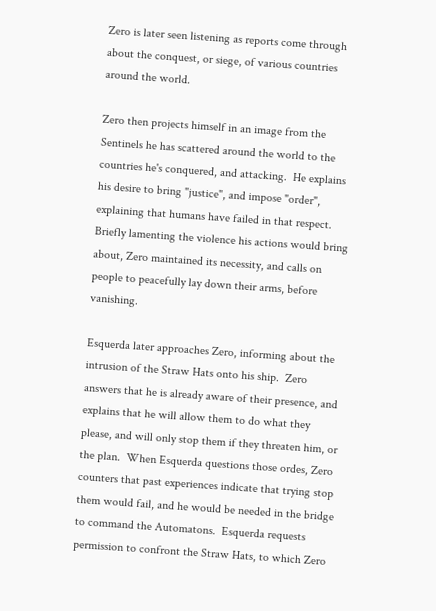Zero is later seen listening as reports come through about the conquest, or siege, of various countries around the world.

Zero then projects himself in an image from the Sentinels he has scattered around the world to the countries he's conquered, and attacking.  He explains his desire to bring "justice", and impose "order", explaining that humans have failed in that respect.  Briefly lamenting the violence his actions would bring about, Zero maintained its necessity, and calls on people to peacefully lay down their arms, before vanishing.

Esquerda later approaches Zero, informing about the intrusion of the Straw Hats onto his ship.  Zero answers that he is already aware of their presence, and explains that he will allow them to do what they please, and will only stop them if they threaten him, or the plan.  When Esquerda questions those ordes, Zero counters that past experiences indicate that trying stop them would fail, and he would be needed in the bridge to command the Automatons.  Esquerda requests permission to confront the Straw Hats, to which Zero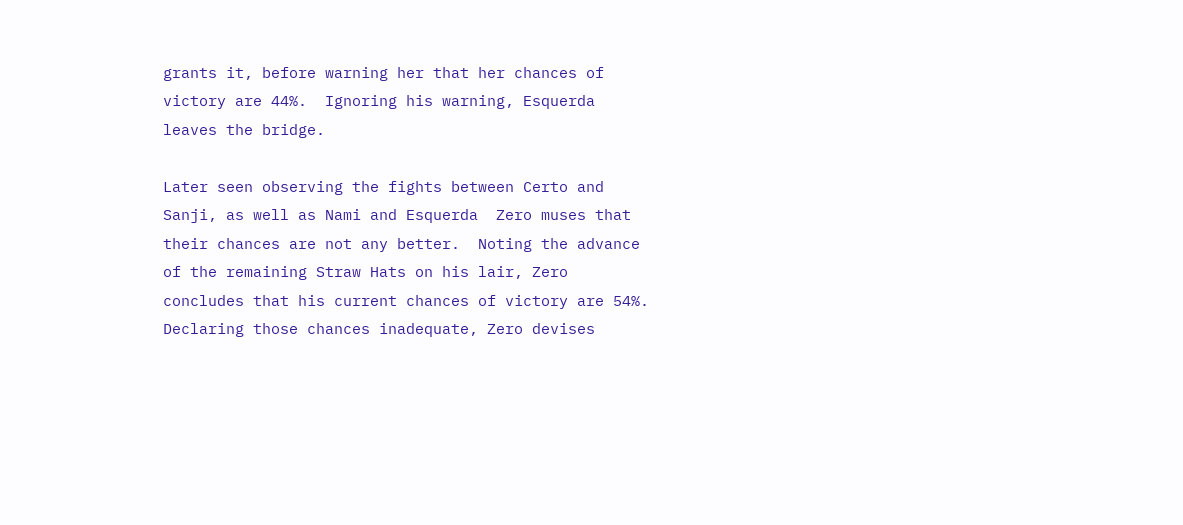grants it, before warning her that her chances of victory are 44%.  Ignoring his warning, Esquerda leaves the bridge.

Later seen observing the fights between Certo and Sanji, as well as Nami and Esquerda  Zero muses that their chances are not any better.  Noting the advance of the remaining Straw Hats on his lair, Zero concludes that his current chances of victory are 54%.  Declaring those chances inadequate, Zero devises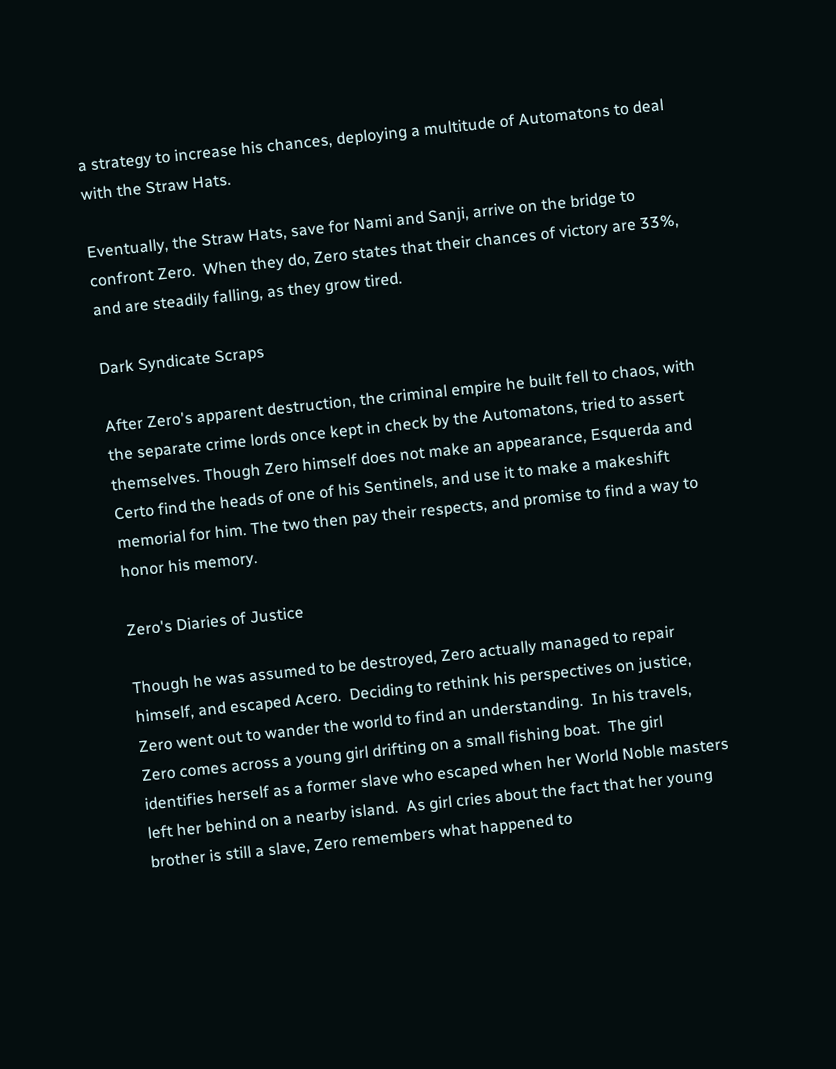a strategy to increase his chances, deploying a multitude of Automatons to deal with the Straw Hats.

Eventually, the Straw Hats, save for Nami and Sanji, arrive on the bridge to confront Zero.  When they do, Zero states that their chances of victory are 33%, and are steadily falling, as they grow tired.

Dark Syndicate Scraps

After Zero's apparent destruction, the criminal empire he built fell to chaos, with the separate crime lords once kept in check by the Automatons, tried to assert themselves. Though Zero himself does not make an appearance, Esquerda and Certo find the heads of one of his Sentinels, and use it to make a makeshift memorial for him. The two then pay their respects, and promise to find a way to honor his memory.

Zero's Diaries of Justice

Though he was assumed to be destroyed, Zero actually managed to repair himself, and escaped Acero.  Deciding to rethink his perspectives on justice, Zero went out to wander the world to find an understanding.  In his travels, Zero comes across a young girl drifting on a small fishing boat.  The girl identifies herself as a former slave who escaped when her World Noble masters left her behind on a nearby island.  As girl cries about the fact that her young brother is still a slave, Zero remembers what happened to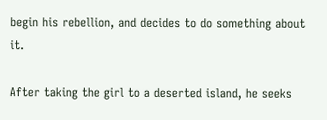begin his rebellion, and decides to do something about it.

After taking the girl to a deserted island, he seeks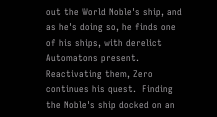out the World Noble's ship, and as he's doing so, he finds one of his ships, with derelict Automatons present.  Reactivating them, Zero continues his quest.  Finding the Noble's ship docked on an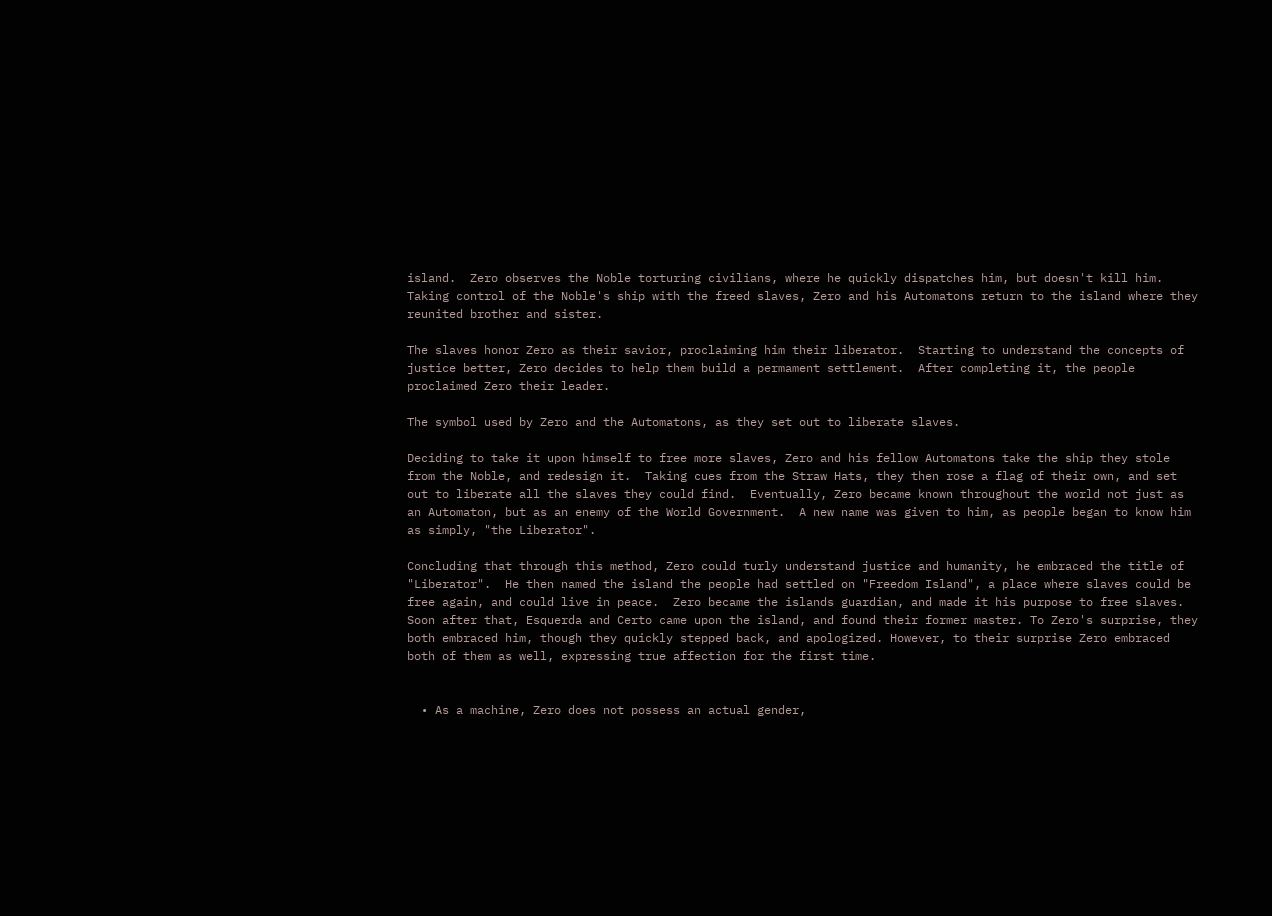island.  Zero observes the Noble torturing civilians, where he quickly dispatches him, but doesn't kill him.  Taking control of the Noble's ship with the freed slaves, Zero and his Automatons return to the island where they reunited brother and sister.

The slaves honor Zero as their savior, proclaiming him their liberator.  Starting to understand the concepts of justice better, Zero decides to help them build a permament settlement.  After completing it, the people proclaimed Zero their leader.

The symbol used by Zero and the Automatons, as they set out to liberate slaves.

Deciding to take it upon himself to free more slaves, Zero and his fellow Automatons take the ship they stole from the Noble, and redesign it.  Taking cues from the Straw Hats, they then rose a flag of their own, and set out to liberate all the slaves they could find.  Eventually, Zero became known throughout the world not just as an Automaton, but as an enemy of the World Government.  A new name was given to him, as people began to know him as simply, "the Liberator".

Concluding that through this method, Zero could turly understand justice and humanity, he embraced the title of "Liberator".  He then named the island the people had settled on "Freedom Island", a place where slaves could be free again, and could live in peace.  Zero became the islands guardian, and made it his purpose to free slaves. Soon after that, Esquerda and Certo came upon the island, and found their former master. To Zero's surprise, they both embraced him, though they quickly stepped back, and apologized. However, to their surprise Zero embraced both of them as well, expressing true affection for the first time.


  • As a machine, Zero does not possess an actual gender,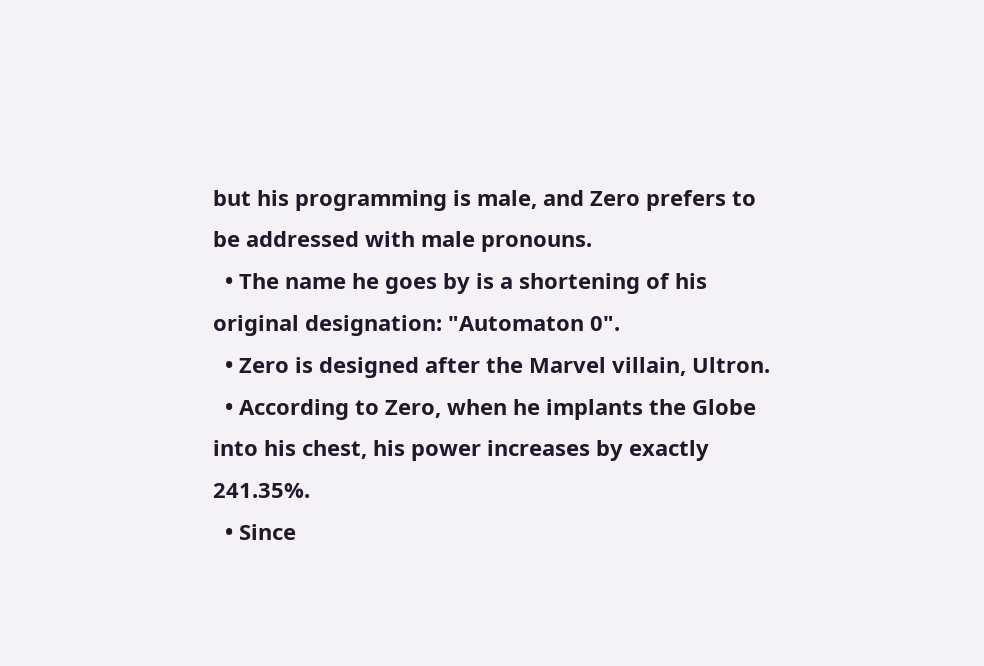but his programming is male, and Zero prefers to be addressed with male pronouns.
  • The name he goes by is a shortening of his original designation: "Automaton 0".
  • Zero is designed after the Marvel villain, Ultron.
  • According to Zero, when he implants the Globe into his chest, his power increases by exactly 241.35%.
  • Since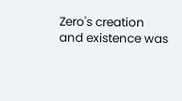Zero's creation and existence was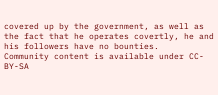covered up by the government, as well as the fact that he operates covertly, he and his followers have no bounties.
Community content is available under CC-BY-SA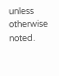unless otherwise noted.